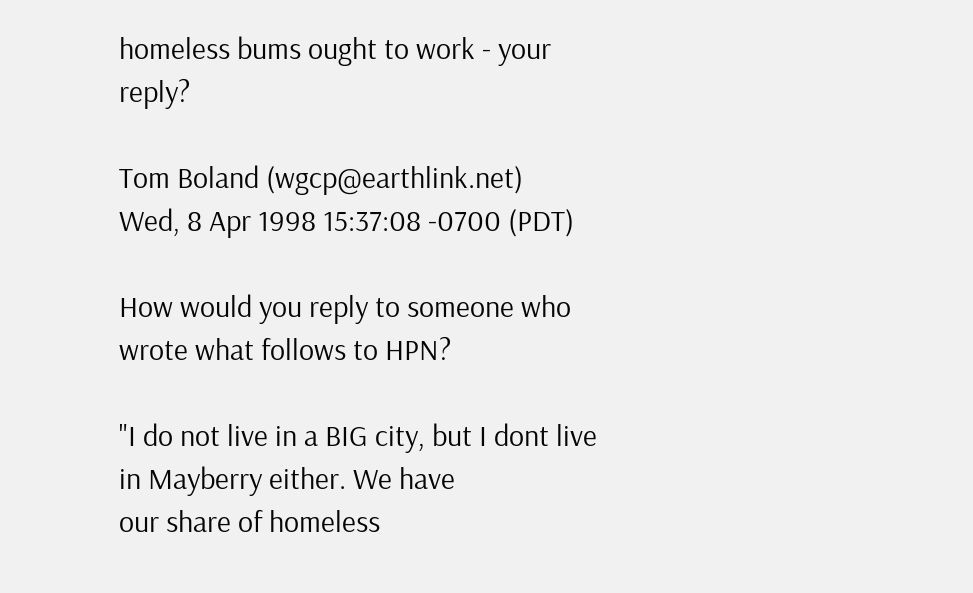homeless bums ought to work - your reply?

Tom Boland (wgcp@earthlink.net)
Wed, 8 Apr 1998 15:37:08 -0700 (PDT)

How would you reply to someone who wrote what follows to HPN?

"I do not live in a BIG city, but I dont live in Mayberry either. We have
our share of homeless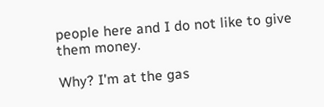people here and I do not like to give them money.

Why? I'm at the gas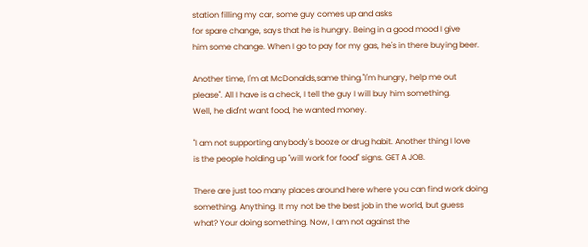station filling my car, some guy comes up and asks
for spare change, says that he is hungry. Being in a good mood I give
him some change. When I go to pay for my gas, he's in there buying beer.

Another time, I'm at McDonalds,same thing."I'm hungry, help me out
please". All I have is a check, I tell the guy I will buy him something.
Well, he did'nt want food, he wanted money.

"I am not supporting anybody's booze or drug habit. Another thing I love
is the people holding up "will work for food" signs. GET A JOB.

There are just too many places around here where you can find work doing
something. Anything. It my not be the best job in the world, but guess
what? Your doing something. Now, I am not against the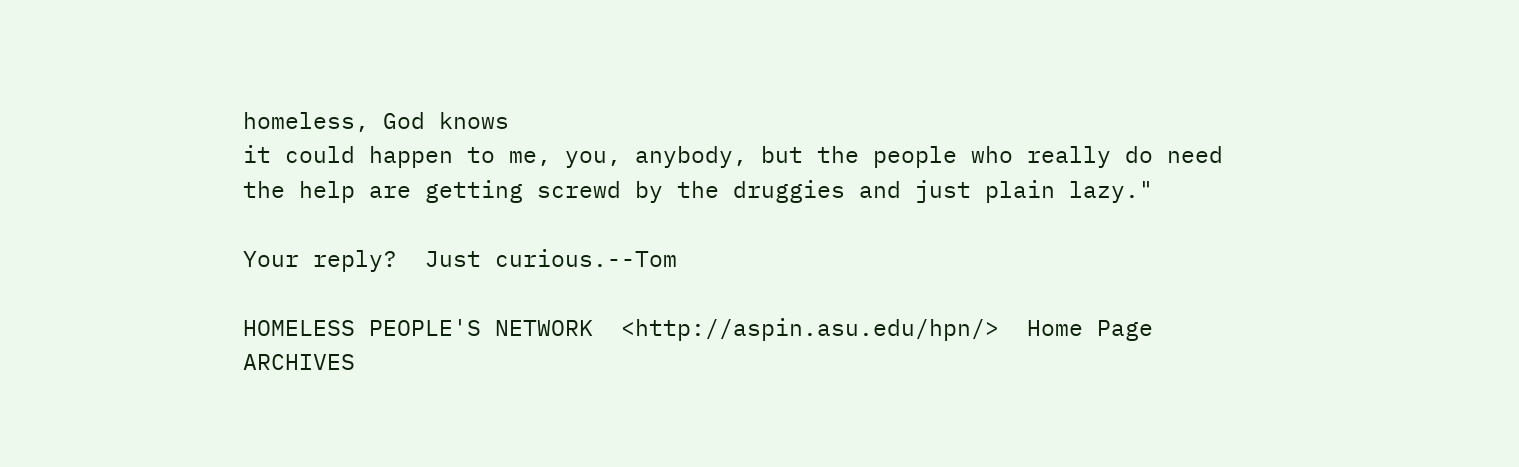homeless, God knows
it could happen to me, you, anybody, but the people who really do need
the help are getting screwd by the druggies and just plain lazy."

Your reply?  Just curious.--Tom

HOMELESS PEOPLE'S NETWORK  <http://aspin.asu.edu/hpn/>  Home Page
ARCHIVES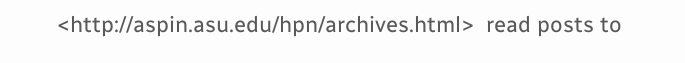<http://aspin.asu.edu/hpn/archives.html>  read posts to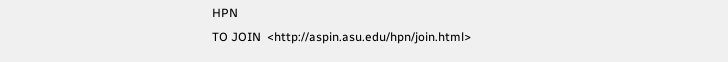HPN
TO JOIN  <http://aspin.asu.edu/hpn/join.html>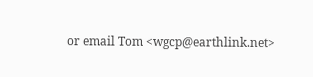or email Tom <wgcp@earthlink.net>